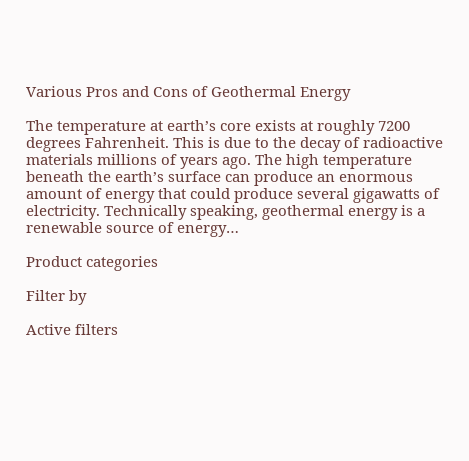Various Pros and Cons of Geothermal Energy

The temperature at earth’s core exists at roughly 7200 degrees Fahrenheit. This is due to the decay of radioactive materials millions of years ago. The high temperature beneath the earth’s surface can produce an enormous amount of energy that could produce several gigawatts of electricity. Technically speaking, geothermal energy is a renewable source of energy…

Product categories

Filter by

Active filters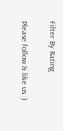Filter By Rating

Please follow & like us :)